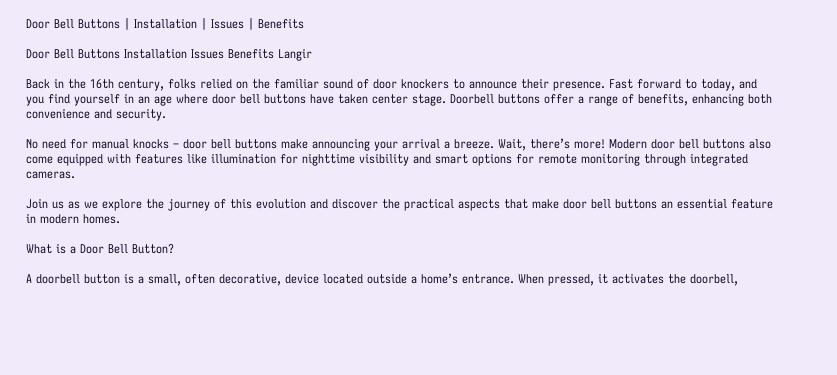Door Bell Buttons | Installation | Issues | Benefits

Door Bell Buttons Installation Issues Benefits Langir

Back in the 16th century, folks relied on the familiar sound of door knockers to announce their presence. Fast forward to today, and you find yourself in an age where door bell buttons have taken center stage. Doorbell buttons offer a range of benefits, enhancing both convenience and security.

No need for manual knocks – door bell buttons make announcing your arrival a breeze. Wait, there’s more! Modern door bell buttons also come equipped with features like illumination for nighttime visibility and smart options for remote monitoring through integrated cameras.

Join us as we explore the journey of this evolution and discover the practical aspects that make door bell buttons an essential feature in modern homes.

What is a Door Bell Button?

A doorbell button is a small, often decorative, device located outside a home’s entrance. When pressed, it activates the doorbell,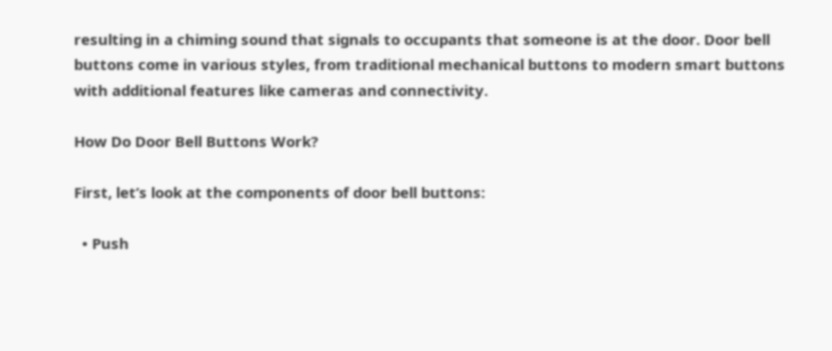resulting in a chiming sound that signals to occupants that someone is at the door. Door bell buttons come in various styles, from traditional mechanical buttons to modern smart buttons with additional features like cameras and connectivity.

How Do Door Bell Buttons Work?

First, let’s look at the components of door bell buttons:

  • Push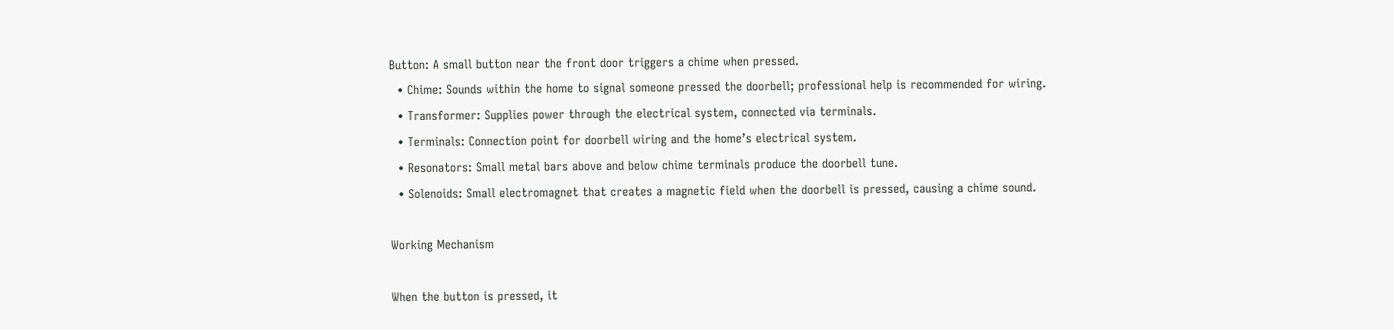Button: A small button near the front door triggers a chime when pressed.
  • Chime: Sounds within the home to signal someone pressed the doorbell; professional help is recommended for wiring.
  • Transformer: Supplies power through the electrical system, connected via terminals.
  • Terminals: Connection point for doorbell wiring and the home’s electrical system.
  • Resonators: Small metal bars above and below chime terminals produce the doorbell tune.
  • Solenoids: Small electromagnet that creates a magnetic field when the doorbell is pressed, causing a chime sound.

Working Mechanism

When the button is pressed, it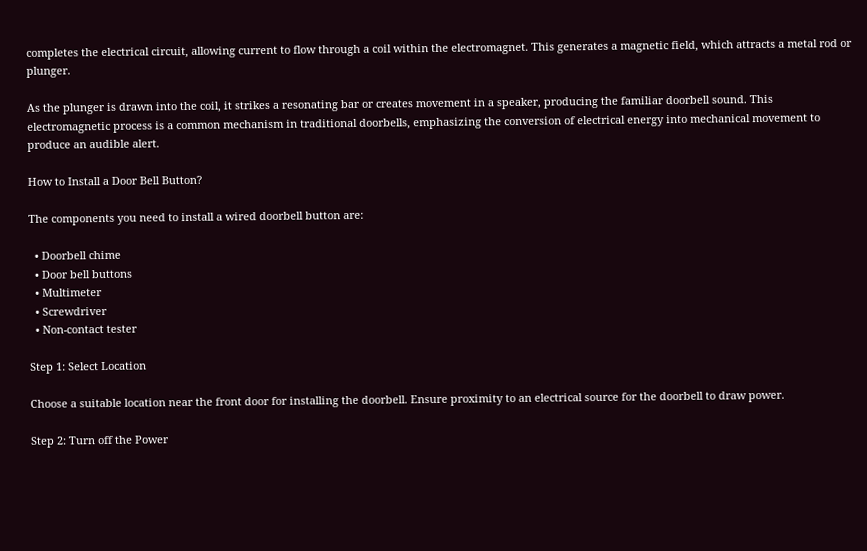completes the electrical circuit, allowing current to flow through a coil within the electromagnet. This generates a magnetic field, which attracts a metal rod or plunger.

As the plunger is drawn into the coil, it strikes a resonating bar or creates movement in a speaker, producing the familiar doorbell sound. This electromagnetic process is a common mechanism in traditional doorbells, emphasizing the conversion of electrical energy into mechanical movement to produce an audible alert.

How to Install a Door Bell Button?

The components you need to install a wired doorbell button are:

  • Doorbell chime
  • Door bell buttons
  • Multimeter
  • Screwdriver
  • Non-contact tester

Step 1: Select Location

Choose a suitable location near the front door for installing the doorbell. Ensure proximity to an electrical source for the doorbell to draw power.

Step 2: Turn off the Power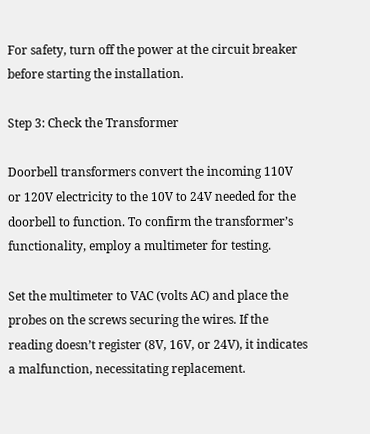For safety, turn off the power at the circuit breaker before starting the installation.

Step 3: Check the Transformer

Doorbell transformers convert the incoming 110V or 120V electricity to the 10V to 24V needed for the doorbell to function. To confirm the transformer’s functionality, employ a multimeter for testing.

Set the multimeter to VAC (volts AC) and place the probes on the screws securing the wires. If the reading doesn’t register (8V, 16V, or 24V), it indicates a malfunction, necessitating replacement.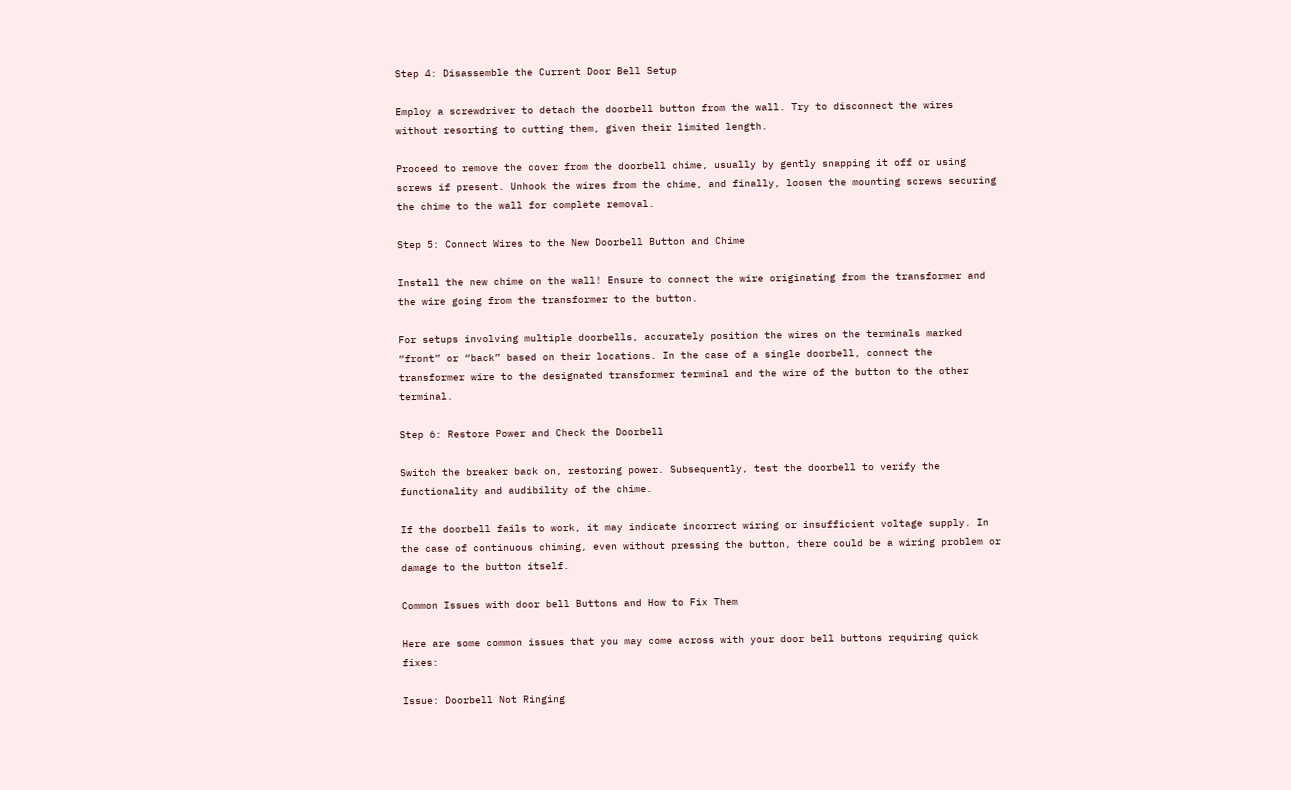Step 4: Disassemble the Current Door Bell Setup

Employ a screwdriver to detach the doorbell button from the wall. Try to disconnect the wires without resorting to cutting them, given their limited length.

Proceed to remove the cover from the doorbell chime, usually by gently snapping it off or using screws if present. Unhook the wires from the chime, and finally, loosen the mounting screws securing the chime to the wall for complete removal.

Step 5: Connect Wires to the New Doorbell Button and Chime

Install the new chime on the wall! Ensure to connect the wire originating from the transformer and the wire going from the transformer to the button.

For setups involving multiple doorbells, accurately position the wires on the terminals marked “front” or “back” based on their locations. In the case of a single doorbell, connect the transformer wire to the designated transformer terminal and the wire of the button to the other terminal.

Step 6: Restore Power and Check the Doorbell

Switch the breaker back on, restoring power. Subsequently, test the doorbell to verify the functionality and audibility of the chime.

If the doorbell fails to work, it may indicate incorrect wiring or insufficient voltage supply. In the case of continuous chiming, even without pressing the button, there could be a wiring problem or damage to the button itself.

Common Issues with door bell Buttons and How to Fix Them

Here are some common issues that you may come across with your door bell buttons requiring quick fixes:

Issue: Doorbell Not Ringing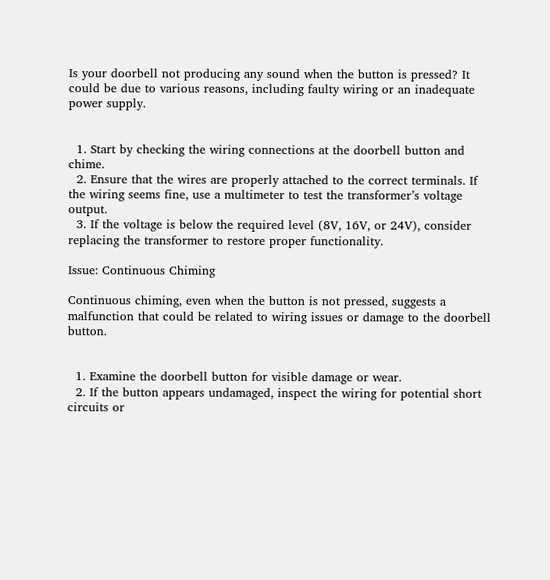Is your doorbell not producing any sound when the button is pressed? It could be due to various reasons, including faulty wiring or an inadequate power supply.


  1. Start by checking the wiring connections at the doorbell button and chime.
  2. Ensure that the wires are properly attached to the correct terminals. If the wiring seems fine, use a multimeter to test the transformer’s voltage output.
  3. If the voltage is below the required level (8V, 16V, or 24V), consider replacing the transformer to restore proper functionality.

Issue: Continuous Chiming

Continuous chiming, even when the button is not pressed, suggests a malfunction that could be related to wiring issues or damage to the doorbell button.


  1. Examine the doorbell button for visible damage or wear.
  2. If the button appears undamaged, inspect the wiring for potential short circuits or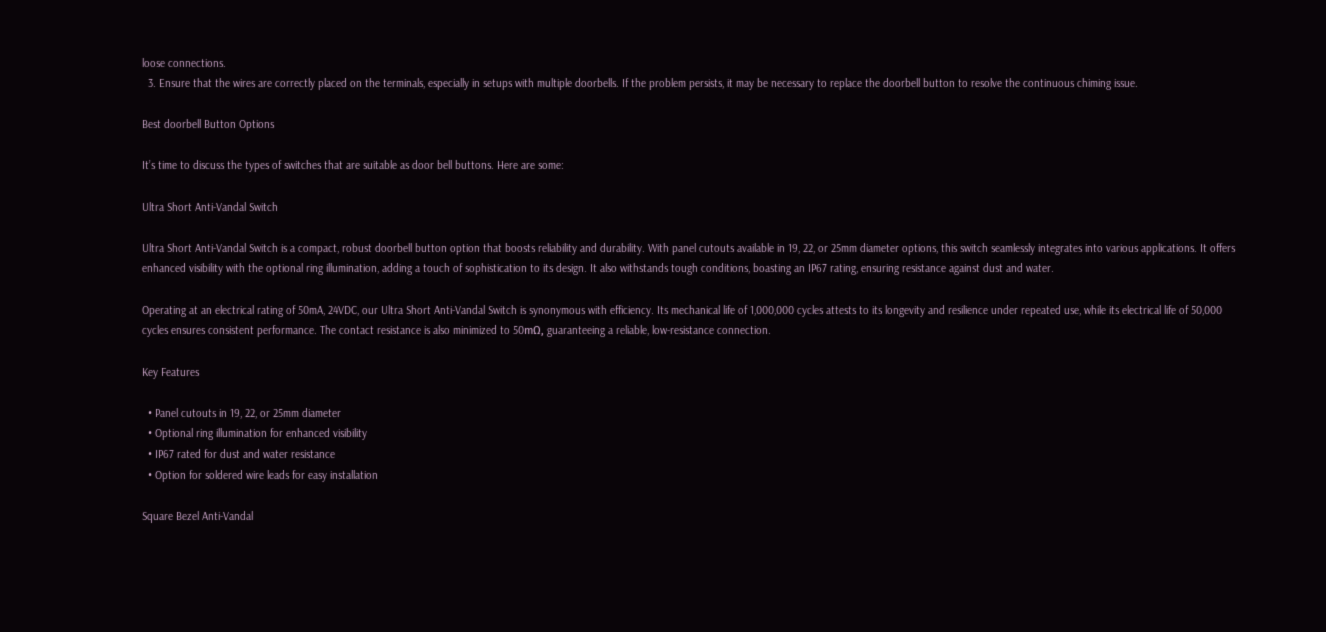loose connections.
  3. Ensure that the wires are correctly placed on the terminals, especially in setups with multiple doorbells. If the problem persists, it may be necessary to replace the doorbell button to resolve the continuous chiming issue.

Best doorbell Button Options

It’s time to discuss the types of switches that are suitable as door bell buttons. Here are some:

Ultra Short Anti-Vandal Switch

Ultra Short Anti-Vandal Switch is a compact, robust doorbell button option that boosts reliability and durability. With panel cutouts available in 19, 22, or 25mm diameter options, this switch seamlessly integrates into various applications. It offers enhanced visibility with the optional ring illumination, adding a touch of sophistication to its design. It also withstands tough conditions, boasting an IP67 rating, ensuring resistance against dust and water.

Operating at an electrical rating of 50mA, 24VDC, our Ultra Short Anti-Vandal Switch is synonymous with efficiency. Its mechanical life of 1,000,000 cycles attests to its longevity and resilience under repeated use, while its electrical life of 50,000 cycles ensures consistent performance. The contact resistance is also minimized to 50mΩ, guaranteeing a reliable, low-resistance connection.

Key Features

  • Panel cutouts in 19, 22, or 25mm diameter
  • Optional ring illumination for enhanced visibility
  • IP67 rated for dust and water resistance
  • Option for soldered wire leads for easy installation

Square Bezel Anti-Vandal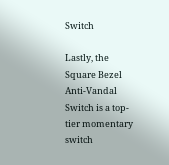Switch

Lastly, the Square Bezel Anti-Vandal Switch is a top-tier momentary switch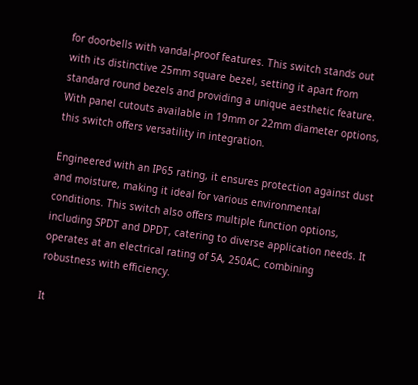for doorbells with vandal-proof features. This switch stands out with its distinctive 25mm square bezel, setting it apart from standard round bezels and providing a unique aesthetic feature. With panel cutouts available in 19mm or 22mm diameter options, this switch offers versatility in integration.

Engineered with an IP65 rating, it ensures protection against dust and moisture, making it ideal for various environmental conditions. This switch also offers multiple function options, including SPDT and DPDT, catering to diverse application needs. It operates at an electrical rating of 5A, 250AC, combining robustness with efficiency.

It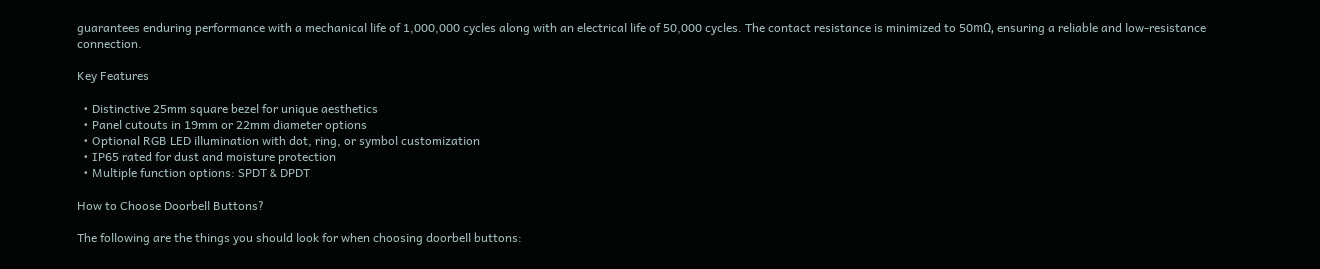guarantees enduring performance with a mechanical life of 1,000,000 cycles along with an electrical life of 50,000 cycles. The contact resistance is minimized to 50mΩ, ensuring a reliable and low-resistance connection.

Key Features

  • Distinctive 25mm square bezel for unique aesthetics
  • Panel cutouts in 19mm or 22mm diameter options
  • Optional RGB LED illumination with dot, ring, or symbol customization
  • IP65 rated for dust and moisture protection
  • Multiple function options: SPDT & DPDT

How to Choose Doorbell Buttons?

The following are the things you should look for when choosing doorbell buttons: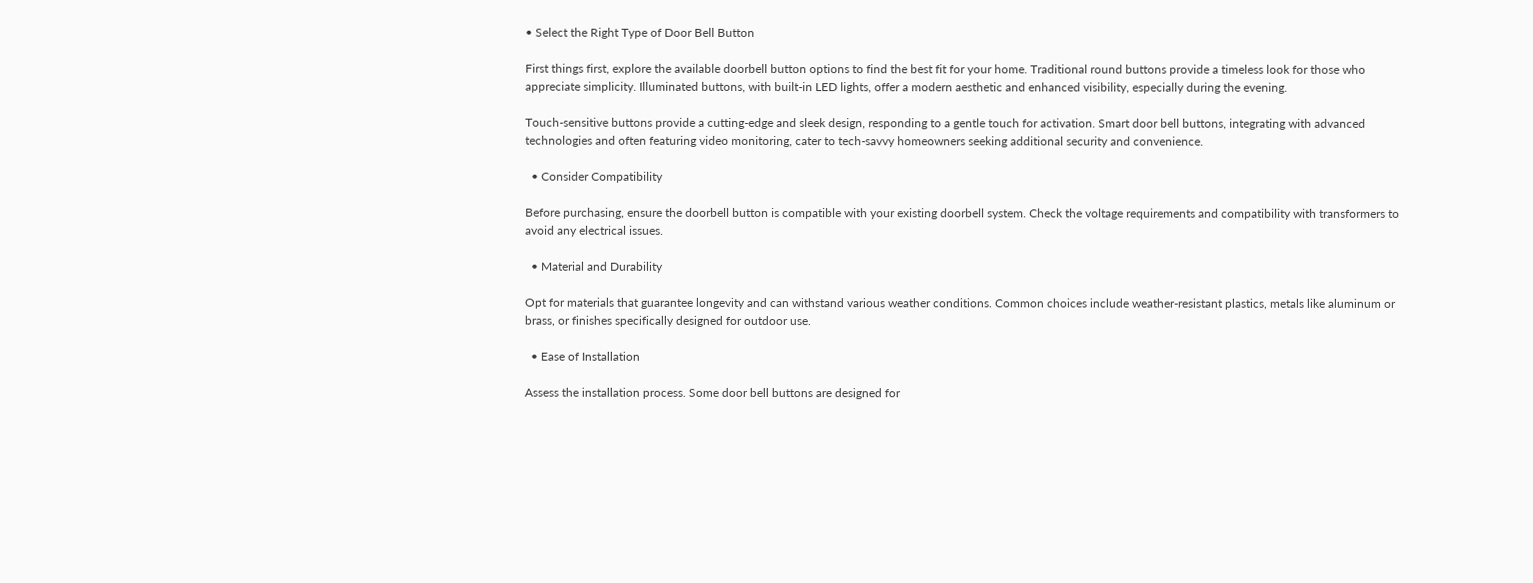• Select the Right Type of Door Bell Button

First things first, explore the available doorbell button options to find the best fit for your home. Traditional round buttons provide a timeless look for those who appreciate simplicity. Illuminated buttons, with built-in LED lights, offer a modern aesthetic and enhanced visibility, especially during the evening.

Touch-sensitive buttons provide a cutting-edge and sleek design, responding to a gentle touch for activation. Smart door bell buttons, integrating with advanced technologies and often featuring video monitoring, cater to tech-savvy homeowners seeking additional security and convenience.

  • Consider Compatibility

Before purchasing, ensure the doorbell button is compatible with your existing doorbell system. Check the voltage requirements and compatibility with transformers to avoid any electrical issues.

  • Material and Durability

Opt for materials that guarantee longevity and can withstand various weather conditions. Common choices include weather-resistant plastics, metals like aluminum or brass, or finishes specifically designed for outdoor use.

  • Ease of Installation

Assess the installation process. Some door bell buttons are designed for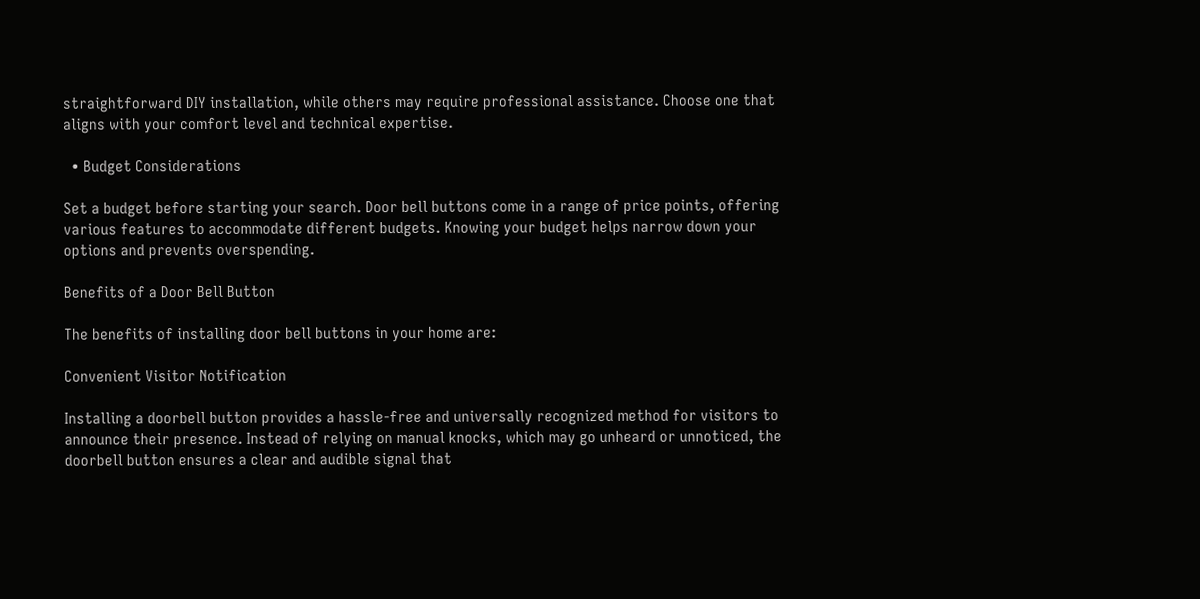straightforward DIY installation, while others may require professional assistance. Choose one that aligns with your comfort level and technical expertise.

  • Budget Considerations

Set a budget before starting your search. Door bell buttons come in a range of price points, offering various features to accommodate different budgets. Knowing your budget helps narrow down your options and prevents overspending.

Benefits of a Door Bell Button

The benefits of installing door bell buttons in your home are:

Convenient Visitor Notification

Installing a doorbell button provides a hassle-free and universally recognized method for visitors to announce their presence. Instead of relying on manual knocks, which may go unheard or unnoticed, the doorbell button ensures a clear and audible signal that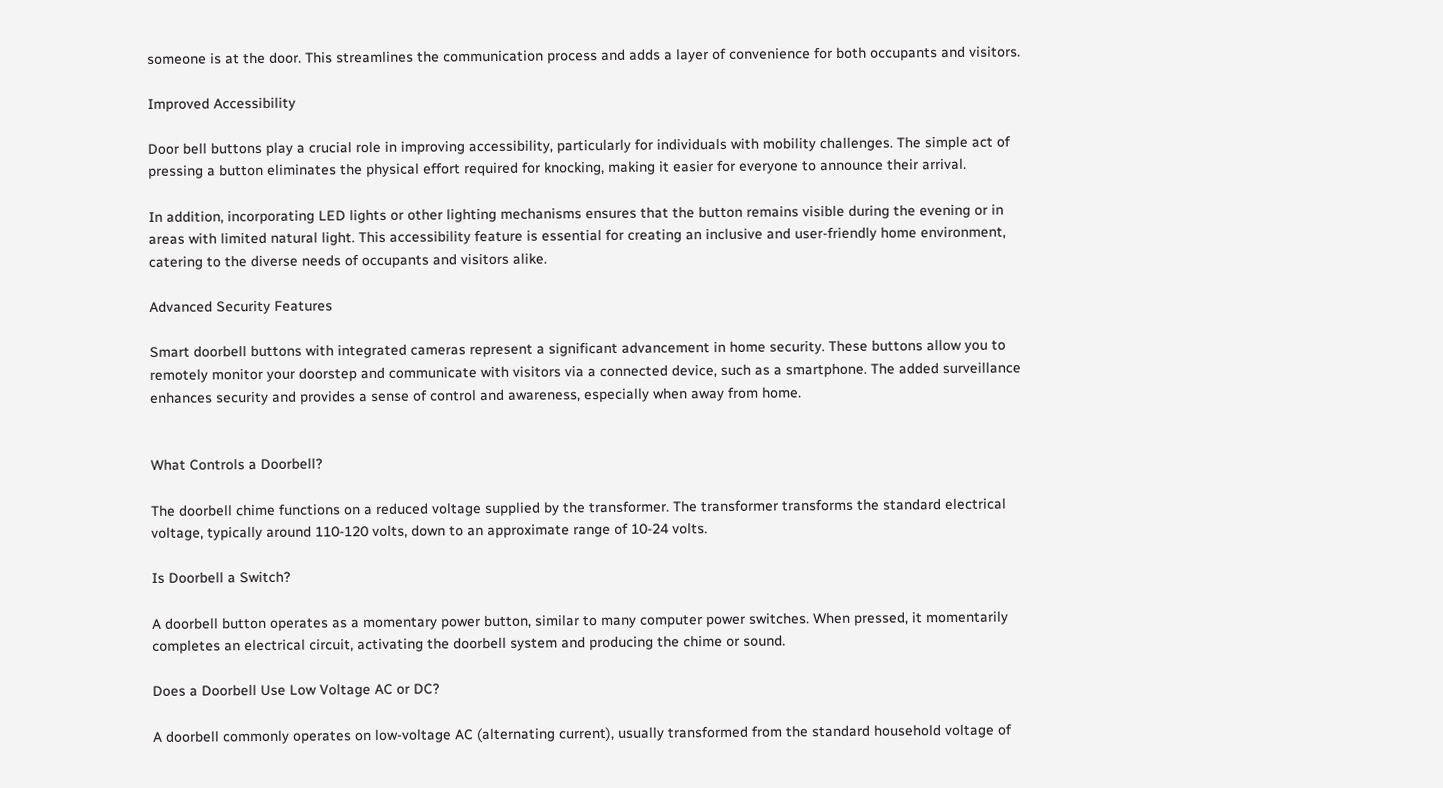someone is at the door. This streamlines the communication process and adds a layer of convenience for both occupants and visitors.

Improved Accessibility

Door bell buttons play a crucial role in improving accessibility, particularly for individuals with mobility challenges. The simple act of pressing a button eliminates the physical effort required for knocking, making it easier for everyone to announce their arrival.

In addition, incorporating LED lights or other lighting mechanisms ensures that the button remains visible during the evening or in areas with limited natural light. This accessibility feature is essential for creating an inclusive and user-friendly home environment, catering to the diverse needs of occupants and visitors alike.

Advanced Security Features

Smart doorbell buttons with integrated cameras represent a significant advancement in home security. These buttons allow you to remotely monitor your doorstep and communicate with visitors via a connected device, such as a smartphone. The added surveillance enhances security and provides a sense of control and awareness, especially when away from home.


What Controls a Doorbell?

The doorbell chime functions on a reduced voltage supplied by the transformer. The transformer transforms the standard electrical voltage, typically around 110-120 volts, down to an approximate range of 10-24 volts.

Is Doorbell a Switch?

A doorbell button operates as a momentary power button, similar to many computer power switches. When pressed, it momentarily completes an electrical circuit, activating the doorbell system and producing the chime or sound.

Does a Doorbell Use Low Voltage AC or DC?

A doorbell commonly operates on low-voltage AC (alternating current), usually transformed from the standard household voltage of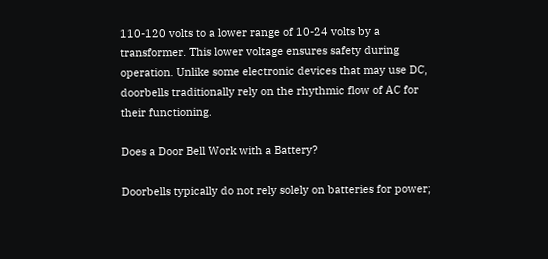110-120 volts to a lower range of 10-24 volts by a transformer. This lower voltage ensures safety during operation. Unlike some electronic devices that may use DC, doorbells traditionally rely on the rhythmic flow of AC for their functioning.

Does a Door Bell Work with a Battery?

Doorbells typically do not rely solely on batteries for power;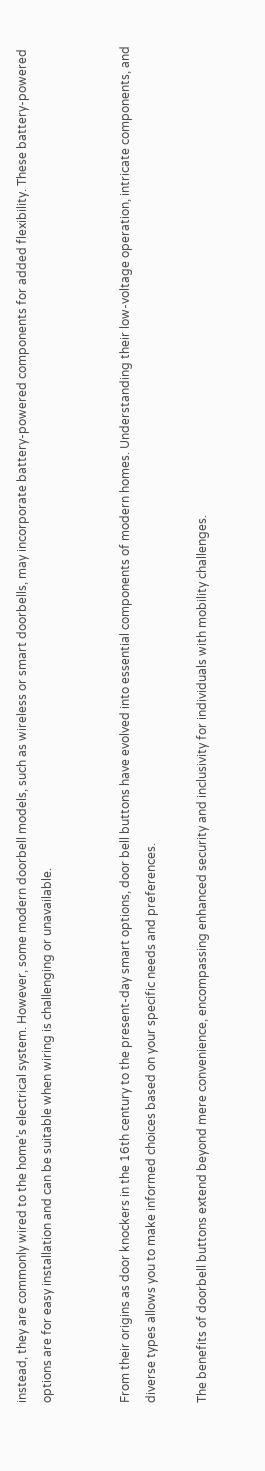instead, they are commonly wired to the home’s electrical system. However, some modern doorbell models, such as wireless or smart doorbells, may incorporate battery-powered components for added flexibility. These battery-powered options are for easy installation and can be suitable when wiring is challenging or unavailable.


From their origins as door knockers in the 16th century to the present-day smart options, door bell buttons have evolved into essential components of modern homes. Understanding their low-voltage operation, intricate components, and diverse types allows you to make informed choices based on your specific needs and preferences.

The benefits of doorbell buttons extend beyond mere convenience, encompassing enhanced security and inclusivity for individuals with mobility challenges.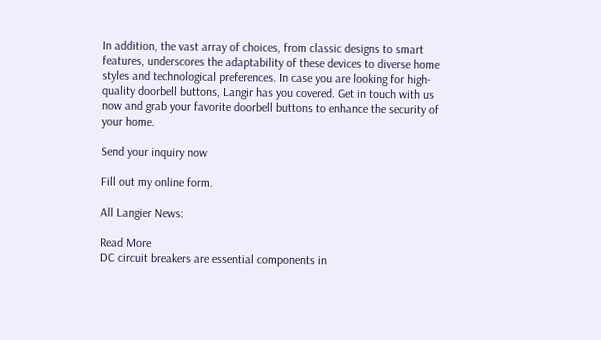In addition, the vast array of choices, from classic designs to smart features, underscores the adaptability of these devices to diverse home styles and technological preferences. In case you are looking for high-quality doorbell buttons, Langir has you covered. Get in touch with us now and grab your favorite doorbell buttons to enhance the security of your home.

Send your inquiry now

Fill out my online form.

All Langier News:

Read More
DC circuit breakers are essential components in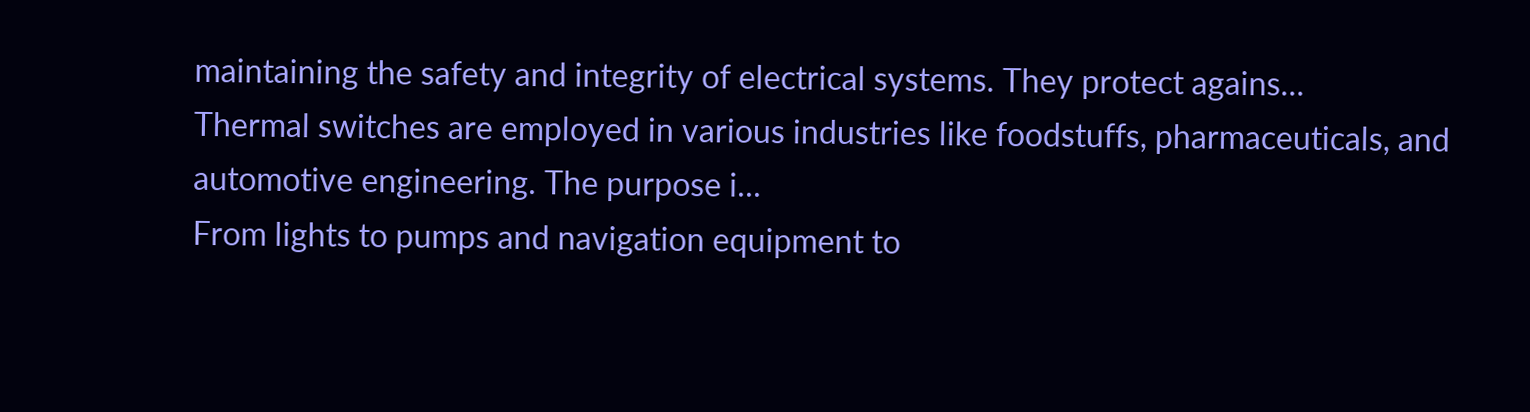maintaining the safety and integrity of electrical systems. They protect agains...
Thermal switches are employed in various industries like foodstuffs, pharmaceuticals, and automotive engineering. The purpose i...
From lights to pumps and navigation equipment to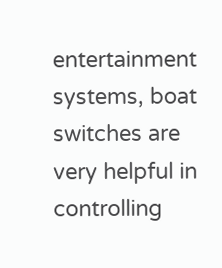entertainment systems, boat switches are very helpful in controlling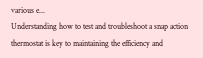various e...
Understanding how to test and troubleshoot a snap action thermostat is key to maintaining the efficiency and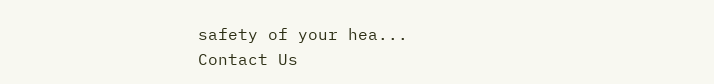safety of your hea...
Contact Us